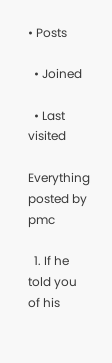• Posts

  • Joined

  • Last visited

Everything posted by pmc

  1. If he told you of his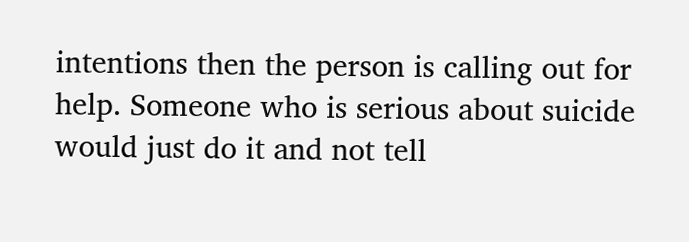intentions then the person is calling out for help. Someone who is serious about suicide would just do it and not tell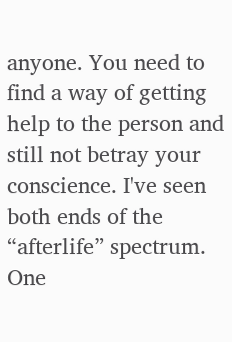anyone. You need to find a way of getting help to the person and still not betray your conscience. I've seen both ends of the “afterlife” spectrum. One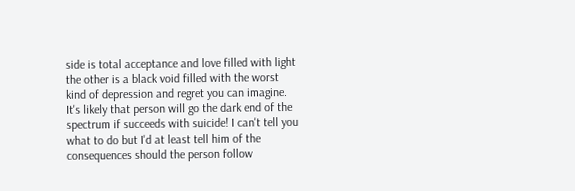side is total acceptance and love filled with light the other is a black void filled with the worst kind of depression and regret you can imagine. It's likely that person will go the dark end of the spectrum if succeeds with suicide! I can't tell you what to do but I'd at least tell him of the consequences should the person follow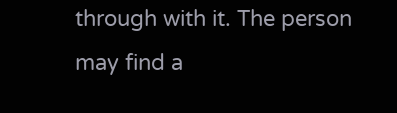through with it. The person may find a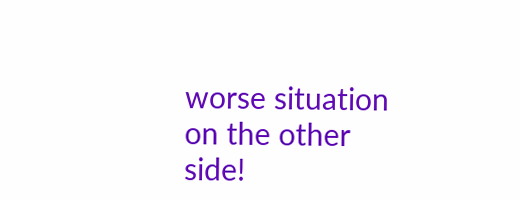worse situation on the other side!